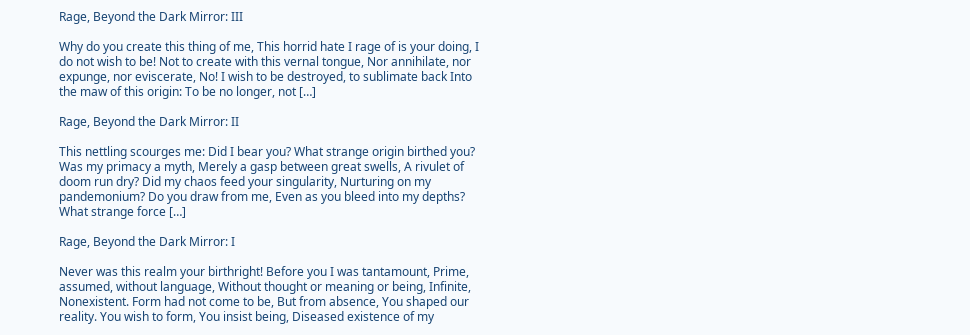Rage, Beyond the Dark Mirror: III

Why do you create this thing of me, This horrid hate I rage of is your doing, I do not wish to be! Not to create with this vernal tongue, Nor annihilate, nor expunge, nor eviscerate, No! I wish to be destroyed, to sublimate back Into the maw of this origin: To be no longer, not […]

Rage, Beyond the Dark Mirror: II

This nettling scourges me: Did I bear you? What strange origin birthed you? Was my primacy a myth, Merely a gasp between great swells, A rivulet of doom run dry? Did my chaos feed your singularity, Nurturing on my pandemonium? Do you draw from me, Even as you bleed into my depths? What strange force […]

Rage, Beyond the Dark Mirror: I

Never was this realm your birthright! Before you I was tantamount, Prime, assumed, without language, Without thought or meaning or being, Infinite, Nonexistent. Form had not come to be, But from absence, You shaped our reality. You wish to form, You insist being, Diseased existence of my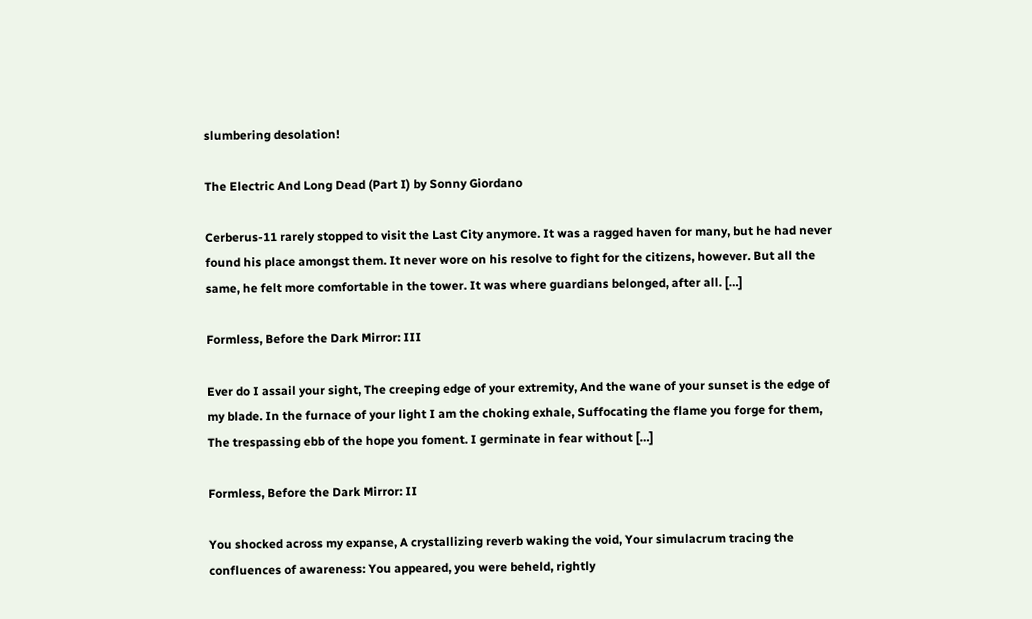slumbering desolation!

The Electric And Long Dead (Part I) by Sonny Giordano

Cerberus-11 rarely stopped to visit the Last City anymore. It was a ragged haven for many, but he had never found his place amongst them. It never wore on his resolve to fight for the citizens, however. But all the same, he felt more comfortable in the tower. It was where guardians belonged, after all. […]

Formless, Before the Dark Mirror: III

Ever do I assail your sight, The creeping edge of your extremity, And the wane of your sunset is the edge of my blade. In the furnace of your light I am the choking exhale, Suffocating the flame you forge for them, The trespassing ebb of the hope you foment. I germinate in fear without […]

Formless, Before the Dark Mirror: II

You shocked across my expanse, A crystallizing reverb waking the void, Your simulacrum tracing the confluences of awareness: You appeared, you were beheld, rightly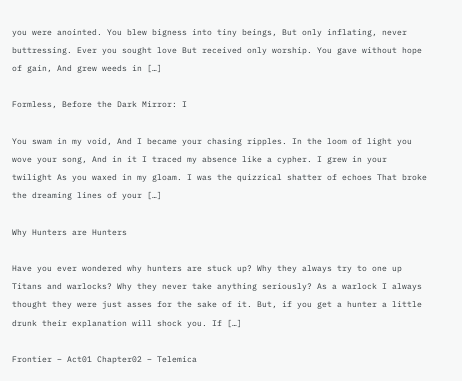you were anointed. You blew bigness into tiny beings, But only inflating, never buttressing. Ever you sought love But received only worship. You gave without hope of gain, And grew weeds in […]

Formless, Before the Dark Mirror: I

You swam in my void, And I became your chasing ripples. In the loom of light you wove your song, And in it I traced my absence like a cypher. I grew in your twilight As you waxed in my gloam. I was the quizzical shatter of echoes That broke the dreaming lines of your […]

Why Hunters are Hunters

Have you ever wondered why hunters are stuck up? Why they always try to one up Titans and warlocks? Why they never take anything seriously? As a warlock I always thought they were just asses for the sake of it. But, if you get a hunter a little drunk their explanation will shock you. If […]

Frontier – Act01 Chapter02 – Telemica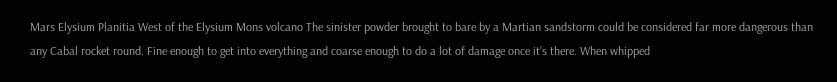Mars Elysium Planitia West of the Elysium Mons volcano The sinister powder brought to bare by a Martian sandstorm could be considered far more dangerous than any Cabal rocket round. Fine enough to get into everything and coarse enough to do a lot of damage once it’s there. When whipped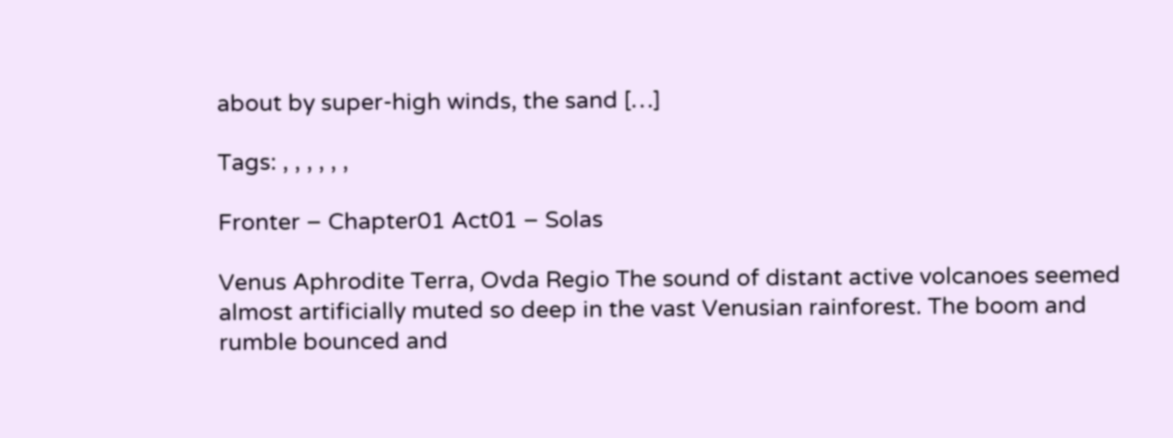about by super-high winds, the sand […]

Tags: , , , , , ,

Fronter – Chapter01 Act01 – Solas

Venus Aphrodite Terra, Ovda Regio The sound of distant active volcanoes seemed almost artificially muted so deep in the vast Venusian rainforest. The boom and rumble bounced and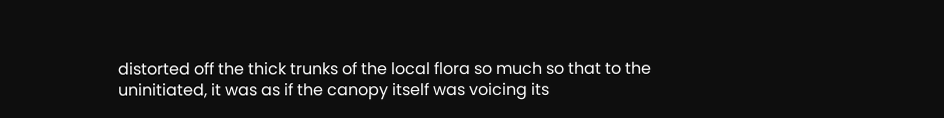distorted off the thick trunks of the local flora so much so that to the uninitiated, it was as if the canopy itself was voicing its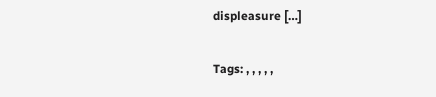displeasure […]

Tags: , , , , ,